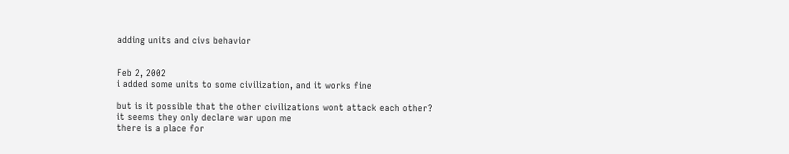adding units and civs behavior


Feb 2, 2002
i added some units to some civilization, and it works fine

but is it possible that the other civilizations wont attack each other?
it seems they only declare war upon me
there is a place for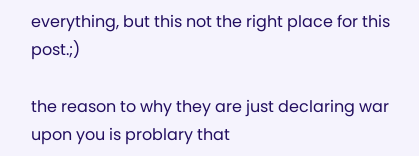everything, but this not the right place for this post.;)

the reason to why they are just declaring war upon you is problary that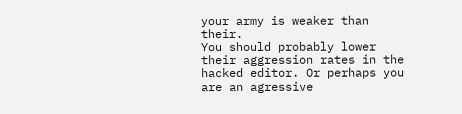your army is weaker than their.
You should probably lower their aggression rates in the hacked editor. Or perhaps you are an agressive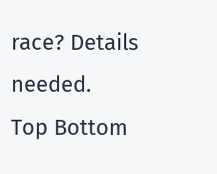race? Details needed.
Top Bottom